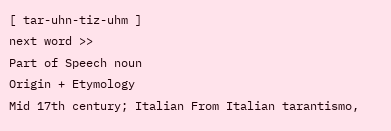[ tar-uhn-tiz-uhm ]
next word >>
Part of Speech noun
Origin + Etymology
Mid 17th century; Italian From Italian tarantismo,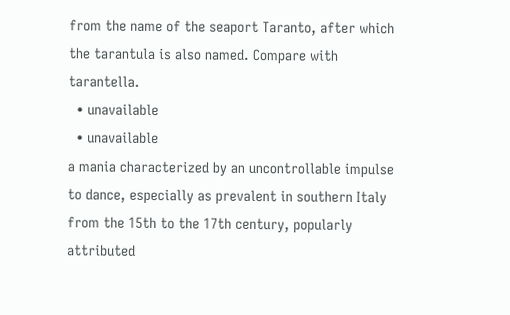from the name of the seaport Taranto, after which the tarantula is also named. Compare with tarantella.
  • unavailable
  • unavailable
a mania characterized by an uncontrollable impulse to dance, especially as prevalent in southern Italy from the 15th to the 17th century, popularly attributed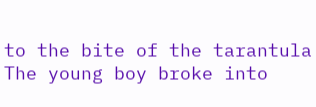to the bite of the tarantula
The young boy broke into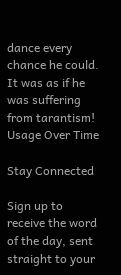dance every chance he could. It was as if he was suffering from tarantism!
Usage Over Time

Stay Connected

Sign up to receive the word of the day, sent straight to your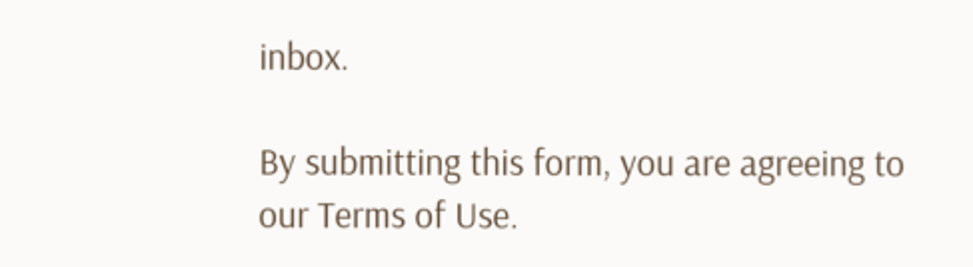inbox.

By submitting this form, you are agreeing to our Terms of Use.